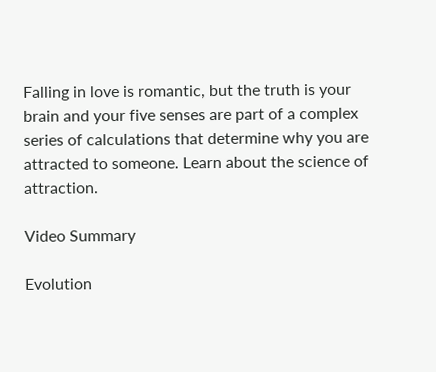Falling in love is romantic, but the truth is your brain and your five senses are part of a complex series of calculations that determine why you are attracted to someone. Learn about the science of attraction.

Video Summary

Evolution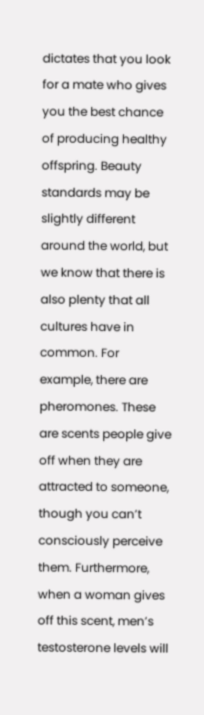dictates that you look for a mate who gives you the best chance of producing healthy offspring. Beauty standards may be slightly different around the world, but we know that there is also plenty that all cultures have in common. For example, there are pheromones. These are scents people give off when they are attracted to someone, though you can’t consciously perceive them. Furthermore, when a woman gives off this scent, men’s testosterone levels will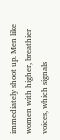immediately shoot up. Men like women with higher, breathier voices, which signals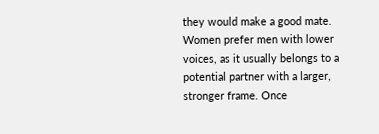they would make a good mate. Women prefer men with lower voices, as it usually belongs to a potential partner with a larger, stronger frame. Once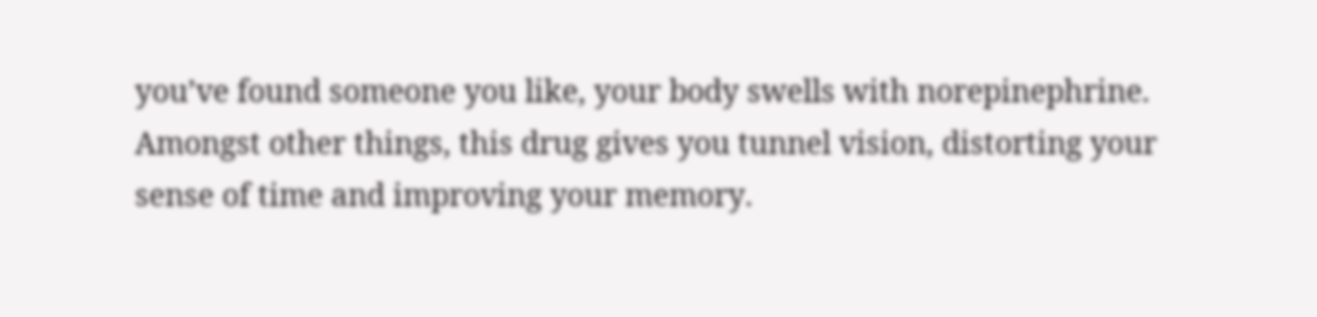you’ve found someone you like, your body swells with norepinephrine. Amongst other things, this drug gives you tunnel vision, distorting your sense of time and improving your memory.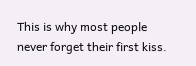This is why most people never forget their first kiss.